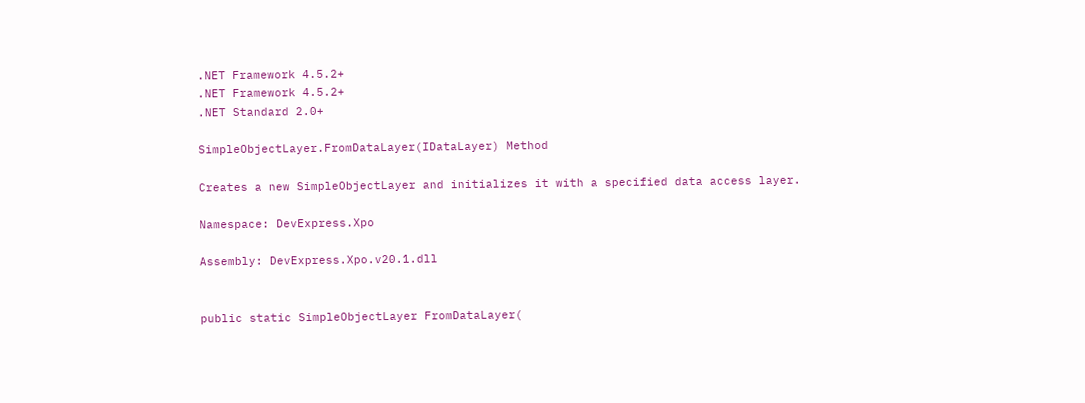.NET Framework 4.5.2+
.NET Framework 4.5.2+
.NET Standard 2.0+

SimpleObjectLayer.FromDataLayer(IDataLayer) Method

Creates a new SimpleObjectLayer and initializes it with a specified data access layer.

Namespace: DevExpress.Xpo

Assembly: DevExpress.Xpo.v20.1.dll


public static SimpleObjectLayer FromDataLayer(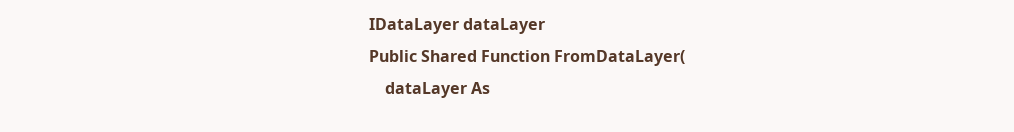IDataLayer dataLayer
Public Shared Function FromDataLayer(
    dataLayer As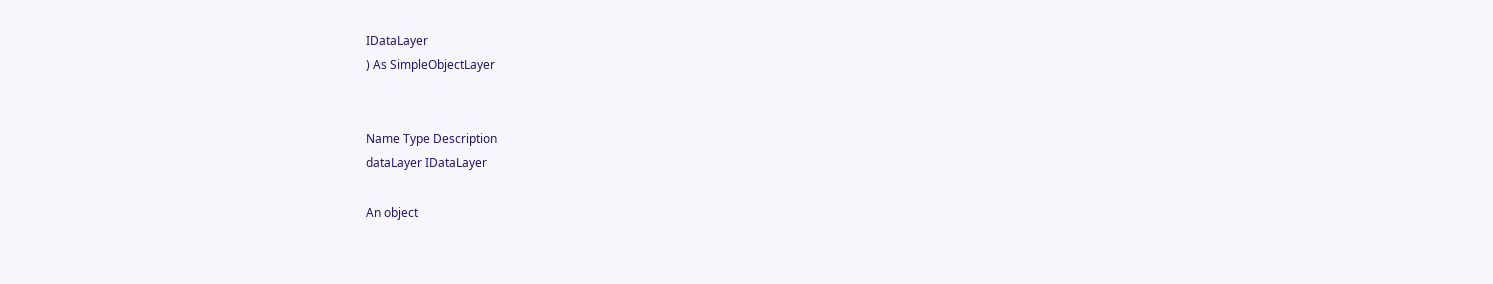IDataLayer
) As SimpleObjectLayer


Name Type Description
dataLayer IDataLayer

An object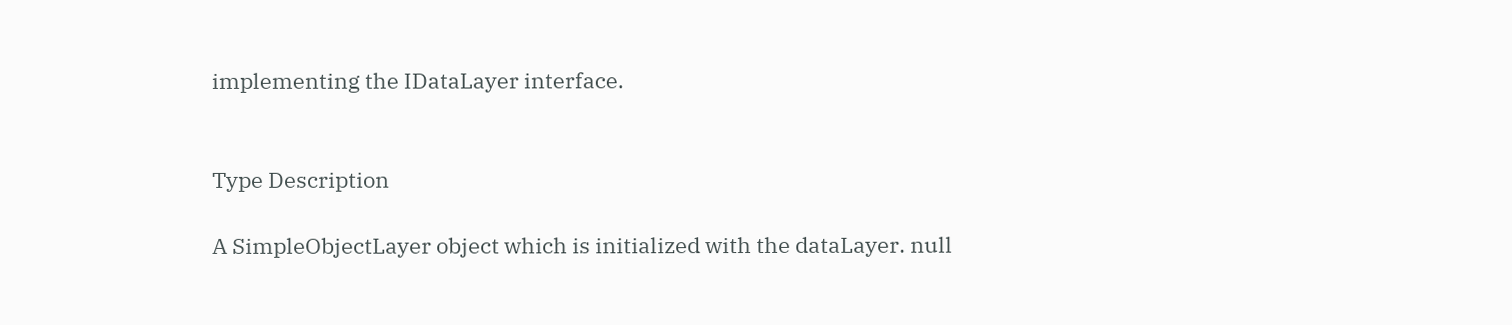implementing the IDataLayer interface.


Type Description

A SimpleObjectLayer object which is initialized with the dataLayer. null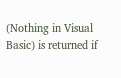(Nothing in Visual Basic) is returned if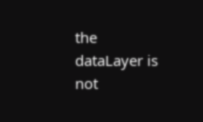the dataLayer is not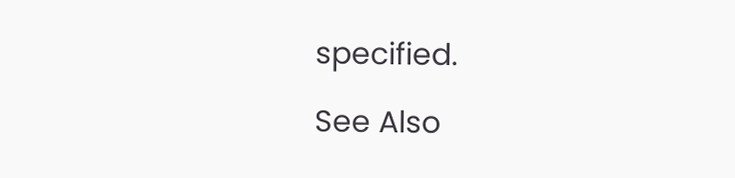specified.

See Also